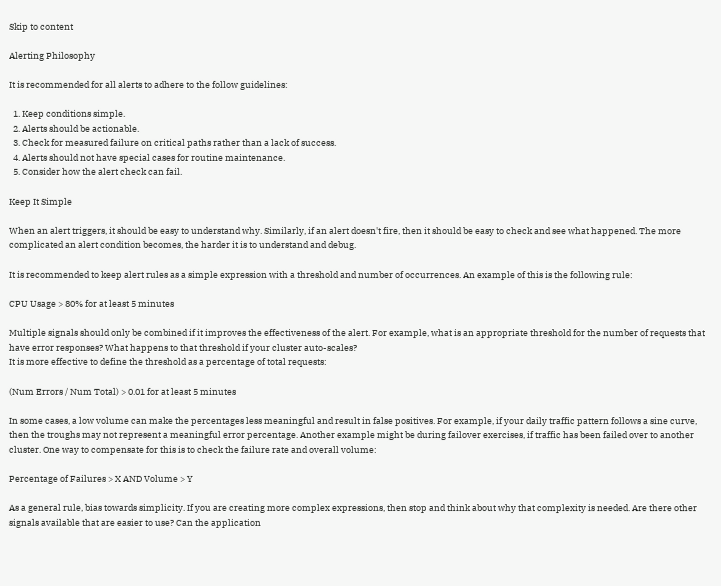Skip to content

Alerting Philosophy

It is recommended for all alerts to adhere to the follow guidelines:

  1. Keep conditions simple.
  2. Alerts should be actionable.
  3. Check for measured failure on critical paths rather than a lack of success.
  4. Alerts should not have special cases for routine maintenance.
  5. Consider how the alert check can fail.

Keep It Simple

When an alert triggers, it should be easy to understand why. Similarly, if an alert doesn't fire, then it should be easy to check and see what happened. The more complicated an alert condition becomes, the harder it is to understand and debug.

It is recommended to keep alert rules as a simple expression with a threshold and number of occurrences. An example of this is the following rule:

CPU Usage > 80% for at least 5 minutes

Multiple signals should only be combined if it improves the effectiveness of the alert. For example, what is an appropriate threshold for the number of requests that have error responses? What happens to that threshold if your cluster auto-scales?
It is more effective to define the threshold as a percentage of total requests:

(Num Errors / Num Total) > 0.01 for at least 5 minutes

In some cases, a low volume can make the percentages less meaningful and result in false positives. For example, if your daily traffic pattern follows a sine curve, then the troughs may not represent a meaningful error percentage. Another example might be during failover exercises, if traffic has been failed over to another cluster. One way to compensate for this is to check the failure rate and overall volume:

Percentage of Failures > X AND Volume > Y

As a general rule, bias towards simplicity. If you are creating more complex expressions, then stop and think about why that complexity is needed. Are there other signals available that are easier to use? Can the application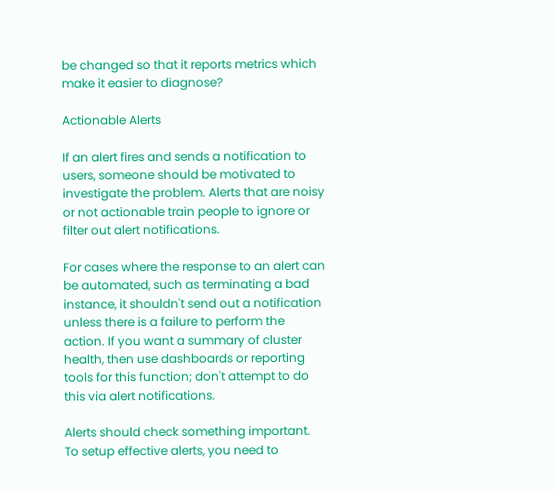be changed so that it reports metrics which make it easier to diagnose?

Actionable Alerts

If an alert fires and sends a notification to users, someone should be motivated to investigate the problem. Alerts that are noisy or not actionable train people to ignore or filter out alert notifications.

For cases where the response to an alert can be automated, such as terminating a bad instance, it shouldn't send out a notification unless there is a failure to perform the action. If you want a summary of cluster health, then use dashboards or reporting tools for this function; don't attempt to do this via alert notifications.

Alerts should check something important. To setup effective alerts, you need to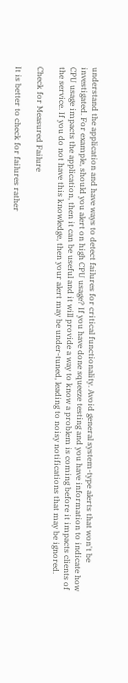understand the application and have ways to detect failures for critical functionality. Avoid general system-type alerts that won't be investigated. For example, should you alert on high CPU usage? If you have done squeeze testing and you have information to indicate how CPU usage impacts the application, then it can be useful and it will provide a way to know a problem is coming before it impacts clients of the service. If you do not have this knowledge, then your alert may be under-tuned, leading to noisy notifications that may be ignored.

Check for Measured Failure

It is better to check for failures rather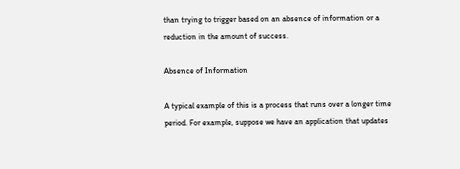than trying to trigger based on an absence of information or a reduction in the amount of success.

Absence of Information

A typical example of this is a process that runs over a longer time period. For example, suppose we have an application that updates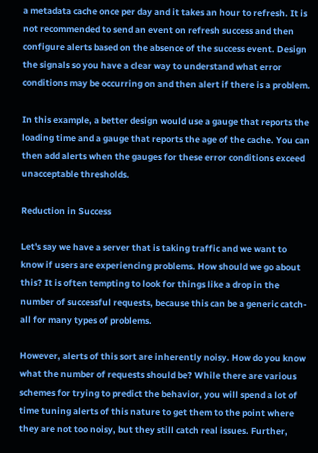a metadata cache once per day and it takes an hour to refresh. It is not recommended to send an event on refresh success and then configure alerts based on the absence of the success event. Design the signals so you have a clear way to understand what error conditions may be occurring on and then alert if there is a problem.

In this example, a better design would use a gauge that reports the loading time and a gauge that reports the age of the cache. You can then add alerts when the gauges for these error conditions exceed unacceptable thresholds.

Reduction in Success

Let's say we have a server that is taking traffic and we want to know if users are experiencing problems. How should we go about this? It is often tempting to look for things like a drop in the number of successful requests, because this can be a generic catch-all for many types of problems.

However, alerts of this sort are inherently noisy. How do you know what the number of requests should be? While there are various schemes for trying to predict the behavior, you will spend a lot of time tuning alerts of this nature to get them to the point where they are not too noisy, but they still catch real issues. Further,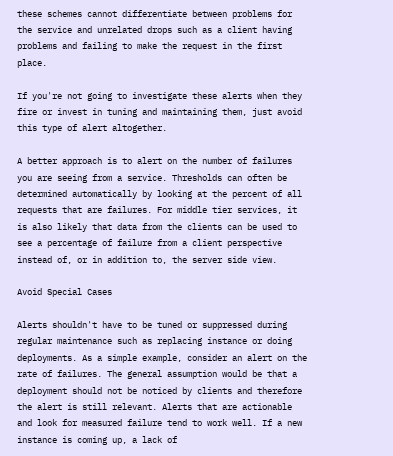these schemes cannot differentiate between problems for the service and unrelated drops such as a client having problems and failing to make the request in the first place.

If you're not going to investigate these alerts when they fire or invest in tuning and maintaining them, just avoid this type of alert altogether.

A better approach is to alert on the number of failures you are seeing from a service. Thresholds can often be determined automatically by looking at the percent of all requests that are failures. For middle tier services, it is also likely that data from the clients can be used to see a percentage of failure from a client perspective instead of, or in addition to, the server side view.

Avoid Special Cases

Alerts shouldn't have to be tuned or suppressed during regular maintenance such as replacing instance or doing deployments. As a simple example, consider an alert on the rate of failures. The general assumption would be that a deployment should not be noticed by clients and therefore the alert is still relevant. Alerts that are actionable and look for measured failure tend to work well. If a new instance is coming up, a lack of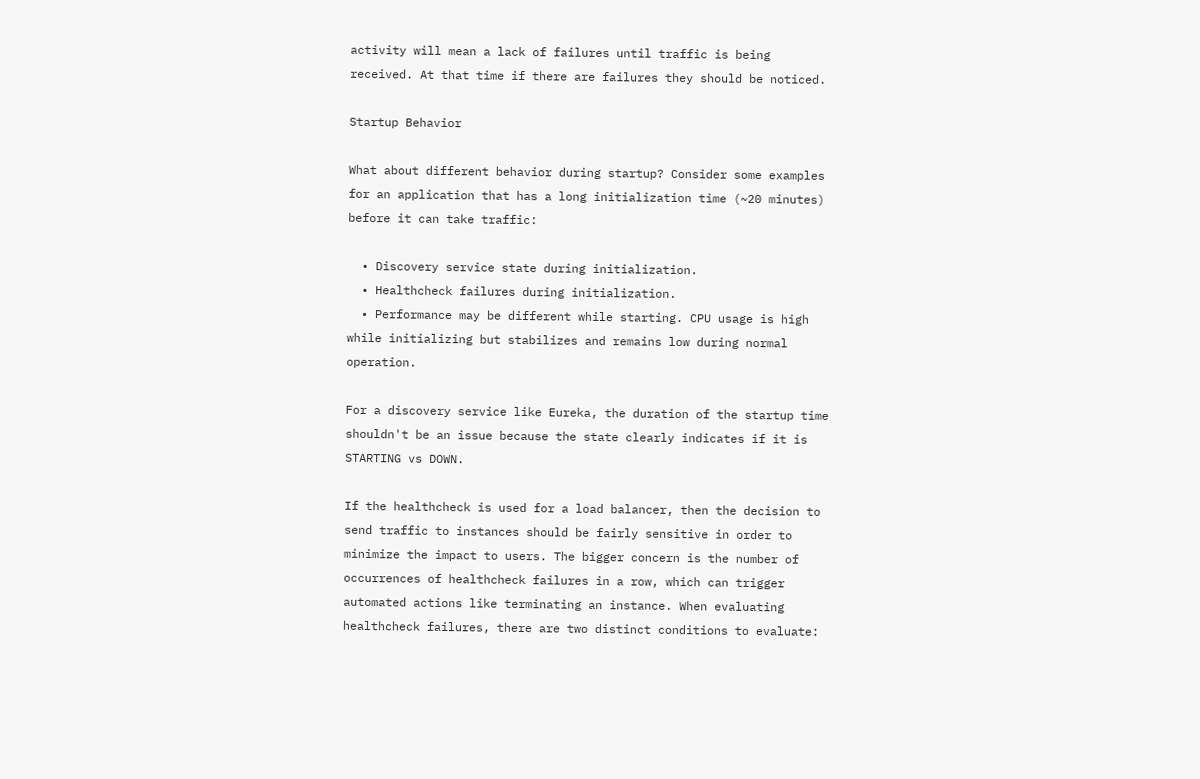activity will mean a lack of failures until traffic is being received. At that time if there are failures they should be noticed.

Startup Behavior

What about different behavior during startup? Consider some examples for an application that has a long initialization time (~20 minutes) before it can take traffic:

  • Discovery service state during initialization.
  • Healthcheck failures during initialization.
  • Performance may be different while starting. CPU usage is high while initializing but stabilizes and remains low during normal operation.

For a discovery service like Eureka, the duration of the startup time shouldn't be an issue because the state clearly indicates if it is STARTING vs DOWN.

If the healthcheck is used for a load balancer, then the decision to send traffic to instances should be fairly sensitive in order to minimize the impact to users. The bigger concern is the number of occurrences of healthcheck failures in a row, which can trigger automated actions like terminating an instance. When evaluating healthcheck failures, there are two distinct conditions to evaluate: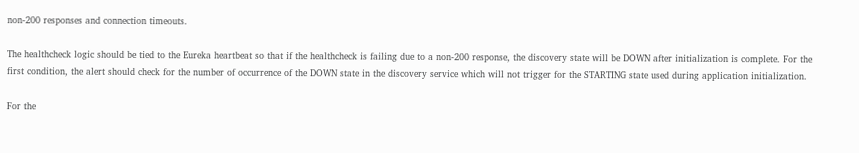non-200 responses and connection timeouts.

The healthcheck logic should be tied to the Eureka heartbeat so that if the healthcheck is failing due to a non-200 response, the discovery state will be DOWN after initialization is complete. For the first condition, the alert should check for the number of occurrence of the DOWN state in the discovery service which will not trigger for the STARTING state used during application initialization.

For the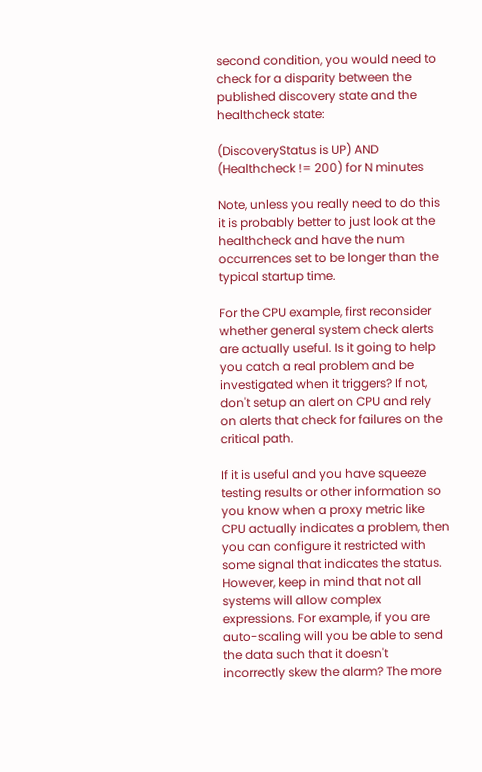second condition, you would need to check for a disparity between the published discovery state and the healthcheck state:

(DiscoveryStatus is UP) AND (Healthcheck != 200) for N minutes

Note, unless you really need to do this it is probably better to just look at the healthcheck and have the num occurrences set to be longer than the typical startup time.

For the CPU example, first reconsider whether general system check alerts are actually useful. Is it going to help you catch a real problem and be investigated when it triggers? If not, don't setup an alert on CPU and rely on alerts that check for failures on the critical path.

If it is useful and you have squeeze testing results or other information so you know when a proxy metric like CPU actually indicates a problem, then you can configure it restricted with some signal that indicates the status. However, keep in mind that not all systems will allow complex expressions. For example, if you are auto-scaling will you be able to send the data such that it doesn't incorrectly skew the alarm? The more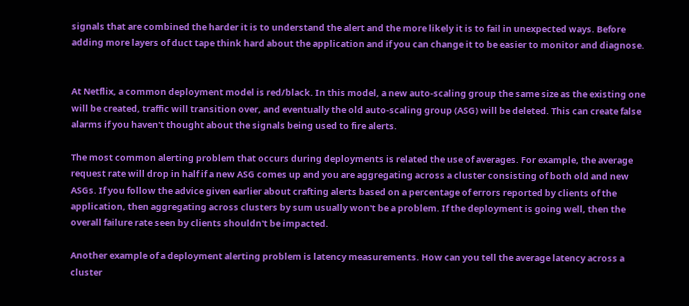signals that are combined the harder it is to understand the alert and the more likely it is to fail in unexpected ways. Before adding more layers of duct tape think hard about the application and if you can change it to be easier to monitor and diagnose.


At Netflix, a common deployment model is red/black. In this model, a new auto-scaling group the same size as the existing one will be created, traffic will transition over, and eventually the old auto-scaling group (ASG) will be deleted. This can create false alarms if you haven't thought about the signals being used to fire alerts.

The most common alerting problem that occurs during deployments is related the use of averages. For example, the average request rate will drop in half if a new ASG comes up and you are aggregating across a cluster consisting of both old and new ASGs. If you follow the advice given earlier about crafting alerts based on a percentage of errors reported by clients of the application, then aggregating across clusters by sum usually won't be a problem. If the deployment is going well, then the overall failure rate seen by clients shouldn't be impacted.

Another example of a deployment alerting problem is latency measurements. How can you tell the average latency across a cluster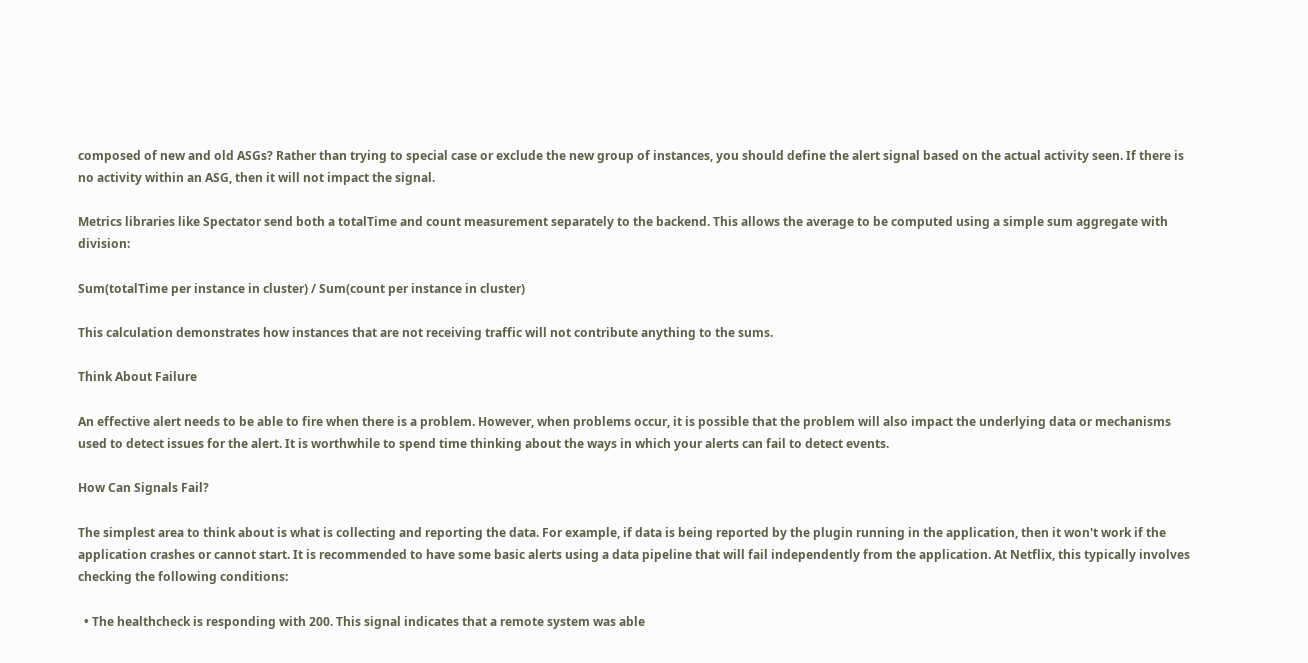composed of new and old ASGs? Rather than trying to special case or exclude the new group of instances, you should define the alert signal based on the actual activity seen. If there is no activity within an ASG, then it will not impact the signal.

Metrics libraries like Spectator send both a totalTime and count measurement separately to the backend. This allows the average to be computed using a simple sum aggregate with division:

Sum(totalTime per instance in cluster) / Sum(count per instance in cluster)

This calculation demonstrates how instances that are not receiving traffic will not contribute anything to the sums.

Think About Failure

An effective alert needs to be able to fire when there is a problem. However, when problems occur, it is possible that the problem will also impact the underlying data or mechanisms used to detect issues for the alert. It is worthwhile to spend time thinking about the ways in which your alerts can fail to detect events.

How Can Signals Fail?

The simplest area to think about is what is collecting and reporting the data. For example, if data is being reported by the plugin running in the application, then it won't work if the application crashes or cannot start. It is recommended to have some basic alerts using a data pipeline that will fail independently from the application. At Netflix, this typically involves checking the following conditions:

  • The healthcheck is responding with 200. This signal indicates that a remote system was able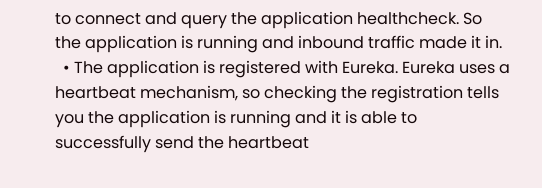to connect and query the application healthcheck. So the application is running and inbound traffic made it in.
  • The application is registered with Eureka. Eureka uses a heartbeat mechanism, so checking the registration tells you the application is running and it is able to successfully send the heartbeat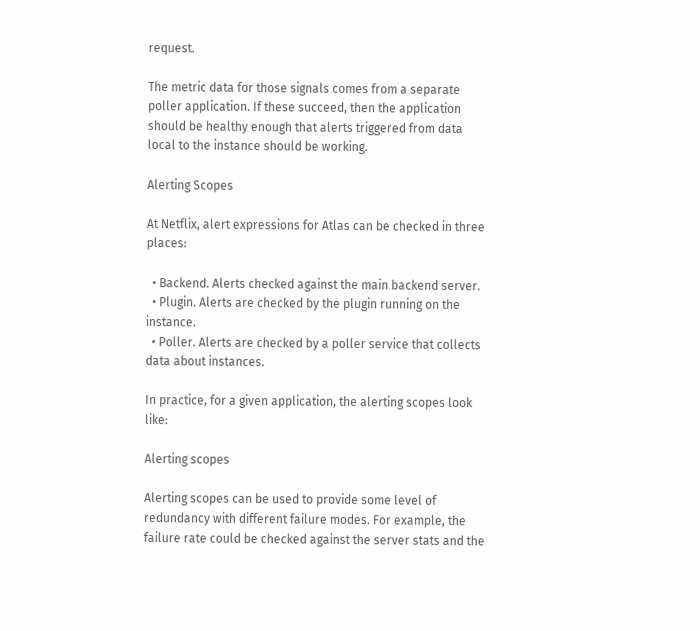request.

The metric data for those signals comes from a separate poller application. If these succeed, then the application should be healthy enough that alerts triggered from data local to the instance should be working.

Alerting Scopes

At Netflix, alert expressions for Atlas can be checked in three places:

  • Backend. Alerts checked against the main backend server.
  • Plugin. Alerts are checked by the plugin running on the instance.
  • Poller. Alerts are checked by a poller service that collects data about instances.

In practice, for a given application, the alerting scopes look like:

Alerting scopes

Alerting scopes can be used to provide some level of redundancy with different failure modes. For example, the failure rate could be checked against the server stats and the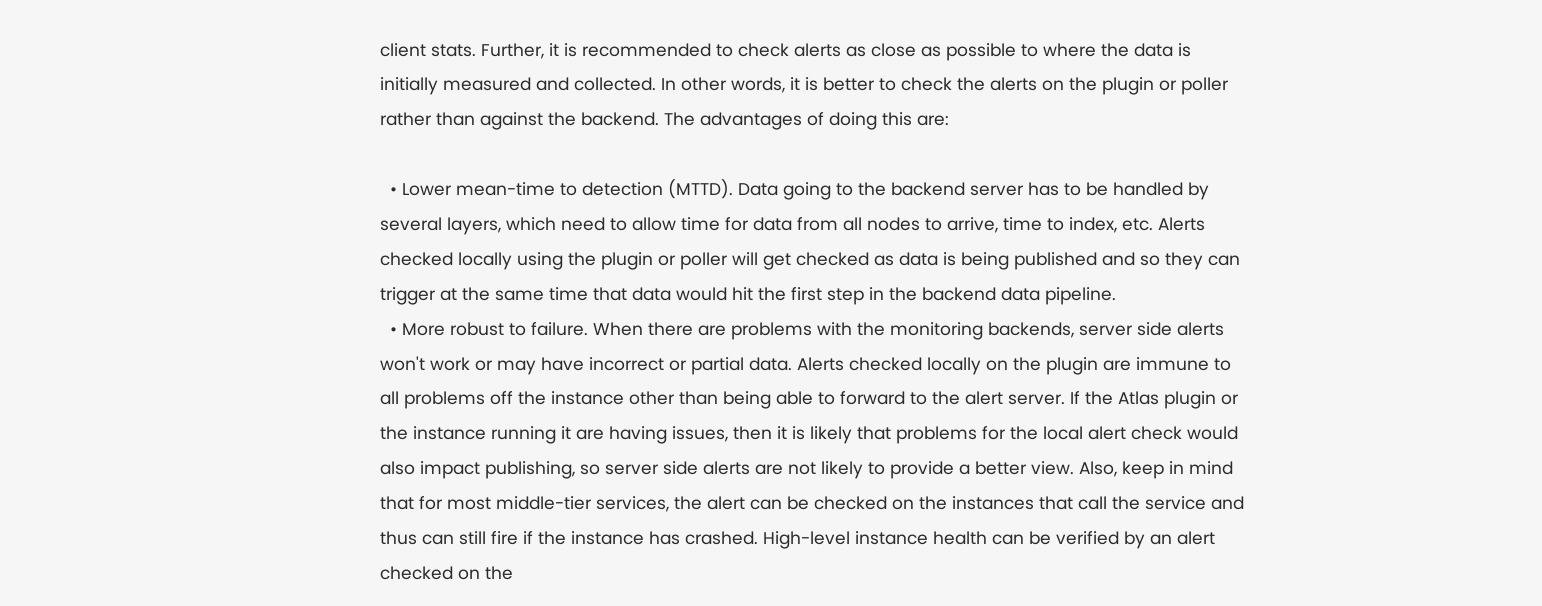client stats. Further, it is recommended to check alerts as close as possible to where the data is initially measured and collected. In other words, it is better to check the alerts on the plugin or poller rather than against the backend. The advantages of doing this are:

  • Lower mean-time to detection (MTTD). Data going to the backend server has to be handled by several layers, which need to allow time for data from all nodes to arrive, time to index, etc. Alerts checked locally using the plugin or poller will get checked as data is being published and so they can trigger at the same time that data would hit the first step in the backend data pipeline.
  • More robust to failure. When there are problems with the monitoring backends, server side alerts won't work or may have incorrect or partial data. Alerts checked locally on the plugin are immune to all problems off the instance other than being able to forward to the alert server. If the Atlas plugin or the instance running it are having issues, then it is likely that problems for the local alert check would also impact publishing, so server side alerts are not likely to provide a better view. Also, keep in mind that for most middle-tier services, the alert can be checked on the instances that call the service and thus can still fire if the instance has crashed. High-level instance health can be verified by an alert checked on the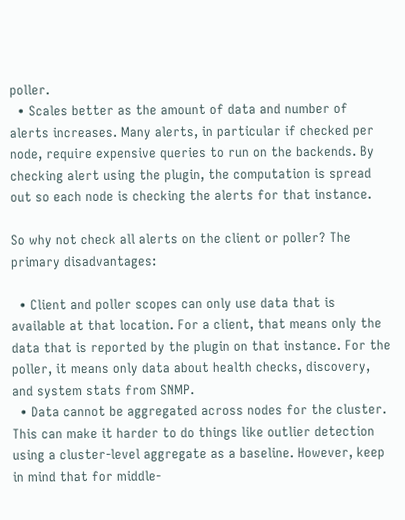poller.
  • Scales better as the amount of data and number of alerts increases. Many alerts, in particular if checked per node, require expensive queries to run on the backends. By checking alert using the plugin, the computation is spread out so each node is checking the alerts for that instance.

So why not check all alerts on the client or poller? The primary disadvantages:

  • Client and poller scopes can only use data that is available at that location. For a client, that means only the data that is reported by the plugin on that instance. For the poller, it means only data about health checks, discovery, and system stats from SNMP.
  • Data cannot be aggregated across nodes for the cluster. This can make it harder to do things like outlier detection using a cluster-level aggregate as a baseline. However, keep in mind that for middle-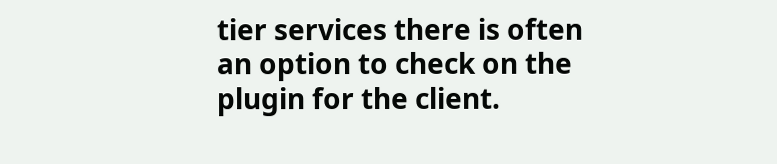tier services there is often an option to check on the plugin for the client.